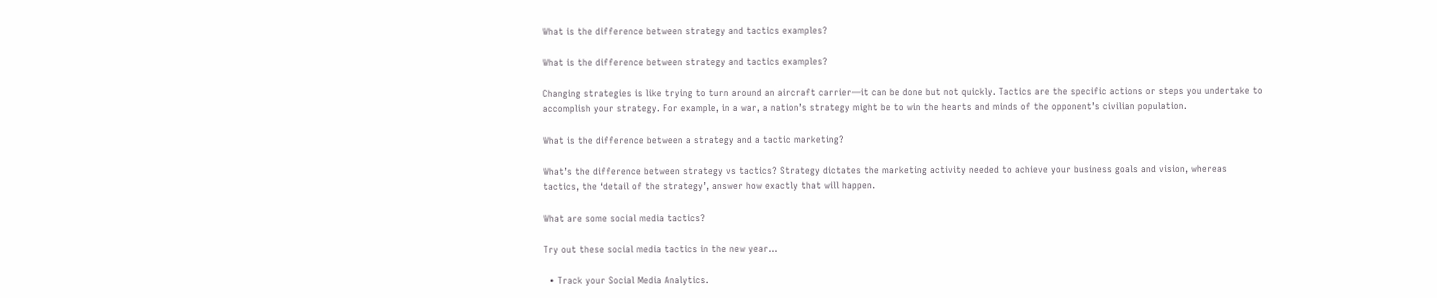What is the difference between strategy and tactics examples?

What is the difference between strategy and tactics examples?

Changing strategies is like trying to turn around an aircraft carrier—it can be done but not quickly. Tactics are the specific actions or steps you undertake to accomplish your strategy. For example, in a war, a nation’s strategy might be to win the hearts and minds of the opponent’s civilian population.

What is the difference between a strategy and a tactic marketing?

What’s the difference between strategy vs tactics? Strategy dictates the marketing activity needed to achieve your business goals and vision, whereas tactics, the ‘detail of the strategy’, answer how exactly that will happen.

What are some social media tactics?

Try out these social media tactics in the new year…

  • Track your Social Media Analytics.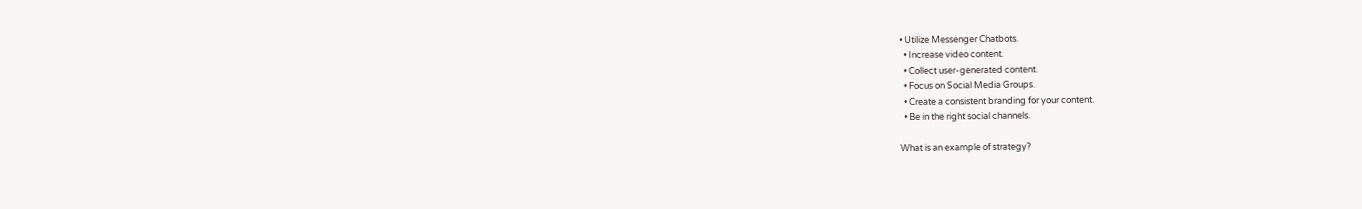• Utilize Messenger Chatbots.
  • Increase video content.
  • Collect user-generated content.
  • Focus on Social Media Groups.
  • Create a consistent branding for your content.
  • Be in the right social channels.

What is an example of strategy?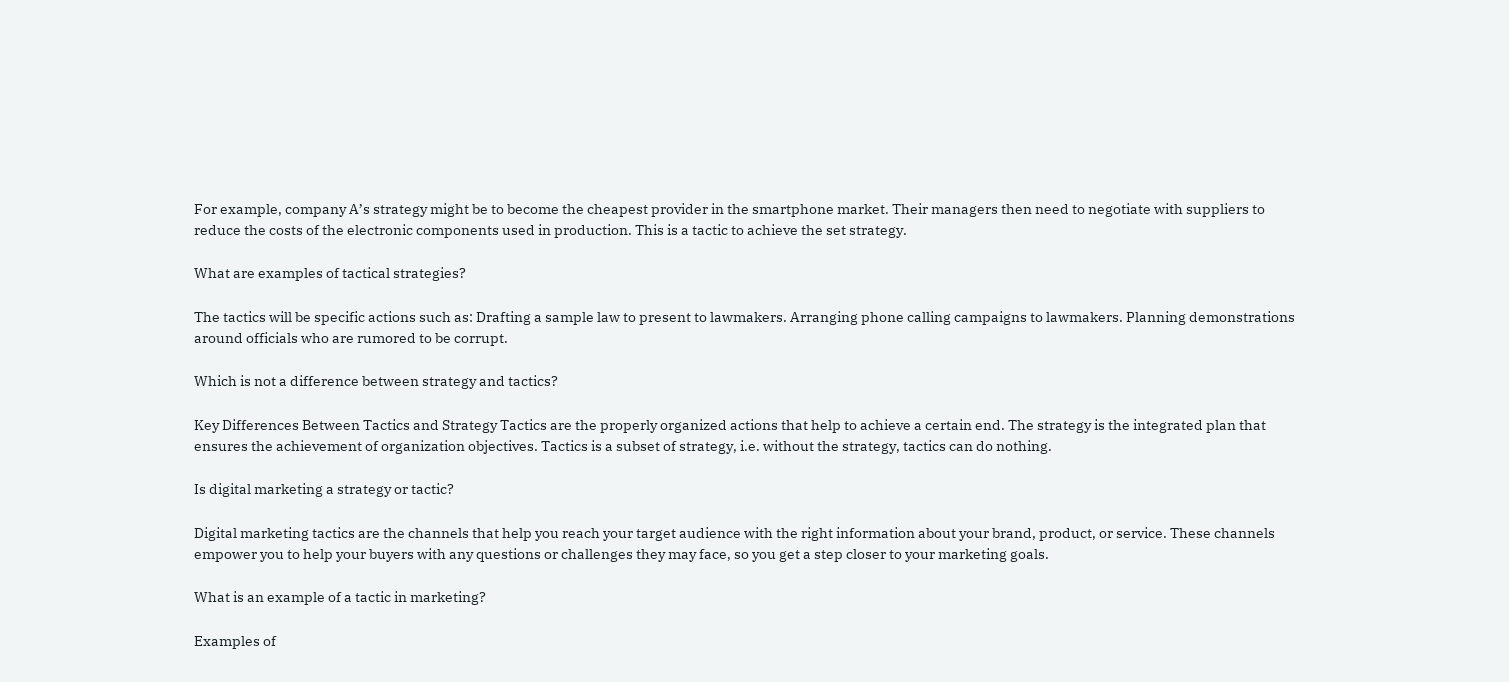For example, company A’s strategy might be to become the cheapest provider in the smartphone market. Their managers then need to negotiate with suppliers to reduce the costs of the electronic components used in production. This is a tactic to achieve the set strategy.

What are examples of tactical strategies?

The tactics will be specific actions such as: Drafting a sample law to present to lawmakers. Arranging phone calling campaigns to lawmakers. Planning demonstrations around officials who are rumored to be corrupt.

Which is not a difference between strategy and tactics?

Key Differences Between Tactics and Strategy Tactics are the properly organized actions that help to achieve a certain end. The strategy is the integrated plan that ensures the achievement of organization objectives. Tactics is a subset of strategy, i.e. without the strategy, tactics can do nothing.

Is digital marketing a strategy or tactic?

Digital marketing tactics are the channels that help you reach your target audience with the right information about your brand, product, or service. These channels empower you to help your buyers with any questions or challenges they may face, so you get a step closer to your marketing goals.

What is an example of a tactic in marketing?

Examples of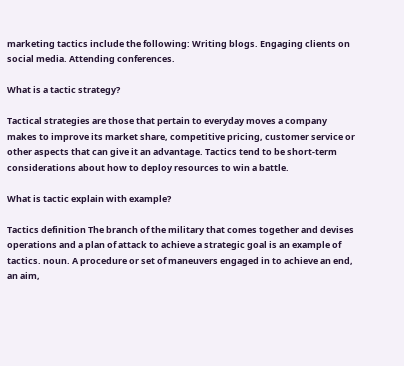marketing tactics include the following: Writing blogs. Engaging clients on social media. Attending conferences.

What is a tactic strategy?

Tactical strategies are those that pertain to everyday moves a company makes to improve its market share, competitive pricing, customer service or other aspects that can give it an advantage. Tactics tend to be short-term considerations about how to deploy resources to win a battle.

What is tactic explain with example?

Tactics definition The branch of the military that comes together and devises operations and a plan of attack to achieve a strategic goal is an example of tactics. noun. A procedure or set of maneuvers engaged in to achieve an end, an aim,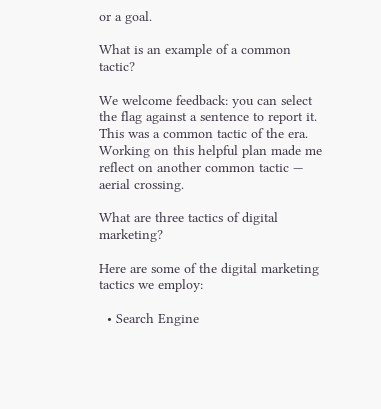or a goal.

What is an example of a common tactic?

We welcome feedback: you can select the flag against a sentence to report it. This was a common tactic of the era. Working on this helpful plan made me reflect on another common tactic — aerial crossing.

What are three tactics of digital marketing?

Here are some of the digital marketing tactics we employ:

  • Search Engine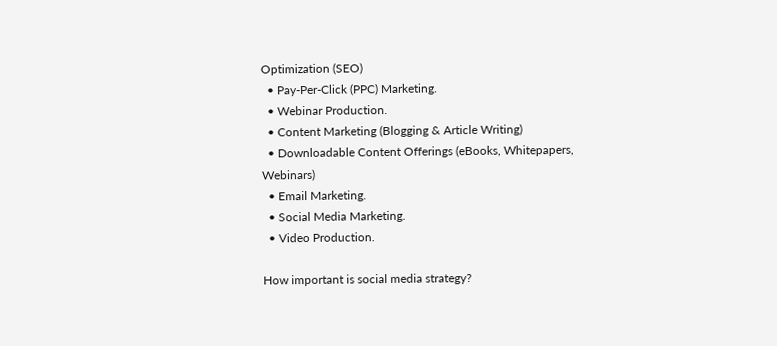Optimization (SEO)
  • Pay-Per-Click (PPC) Marketing.
  • Webinar Production.
  • Content Marketing (Blogging & Article Writing)
  • Downloadable Content Offerings (eBooks, Whitepapers, Webinars)
  • Email Marketing.
  • Social Media Marketing.
  • Video Production.

How important is social media strategy?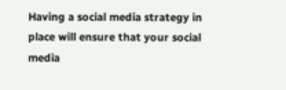Having a social media strategy in place will ensure that your social media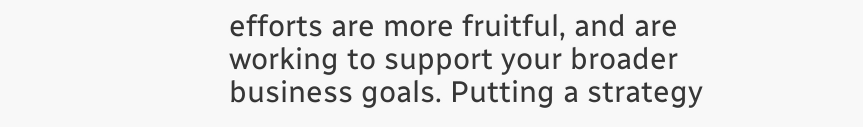efforts are more fruitful, and are working to support your broader business goals. Putting a strategy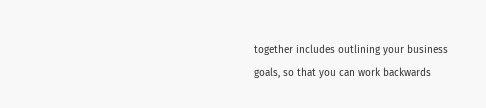together includes outlining your business goals, so that you can work backwards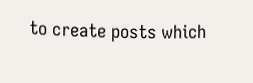to create posts which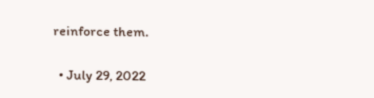reinforce them.

  • July 29, 2022